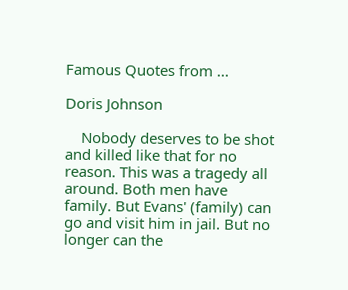Famous Quotes from ...

Doris Johnson

    Nobody deserves to be shot and killed like that for no reason. This was a tragedy all around. Both men have family. But Evans' (family) can go and visit him in jail. But no longer can the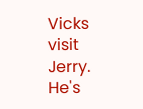Vicks visit Jerry. He's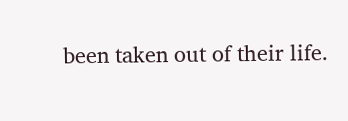been taken out of their life.